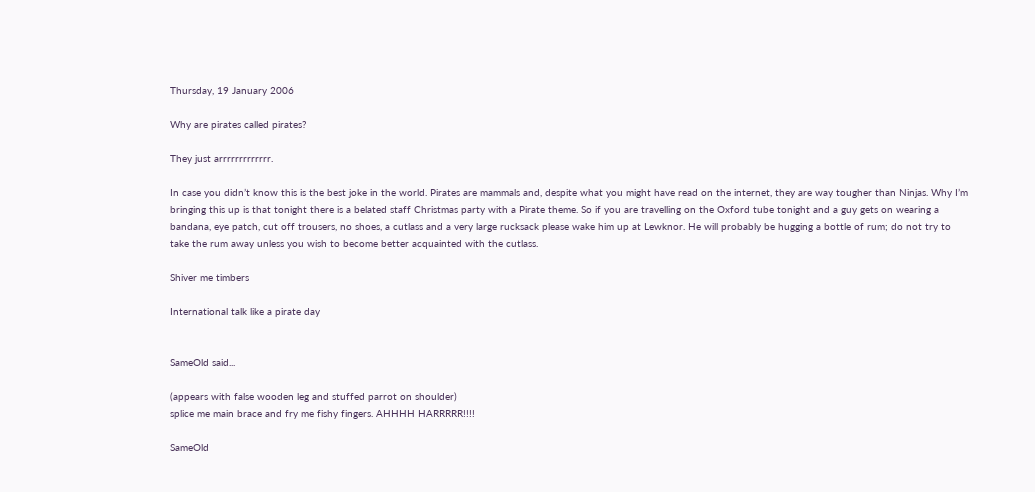Thursday, 19 January 2006

Why are pirates called pirates?

They just arrrrrrrrrrrrr.

In case you didn’t know this is the best joke in the world. Pirates are mammals and, despite what you might have read on the internet, they are way tougher than Ninjas. Why I’m bringing this up is that tonight there is a belated staff Christmas party with a Pirate theme. So if you are travelling on the Oxford tube tonight and a guy gets on wearing a bandana, eye patch, cut off trousers, no shoes, a cutlass and a very large rucksack please wake him up at Lewknor. He will probably be hugging a bottle of rum; do not try to take the rum away unless you wish to become better acquainted with the cutlass.

Shiver me timbers

International talk like a pirate day


SameOld said...

(appears with false wooden leg and stuffed parrot on shoulder)
splice me main brace and fry me fishy fingers. AHHHH HARRRRR!!!!

SameOld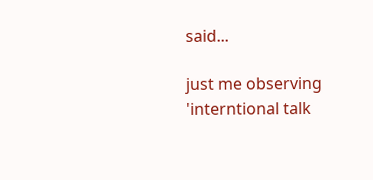said...

just me observing 'interntional talk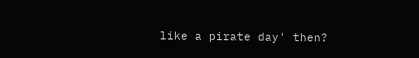like a pirate day' then?